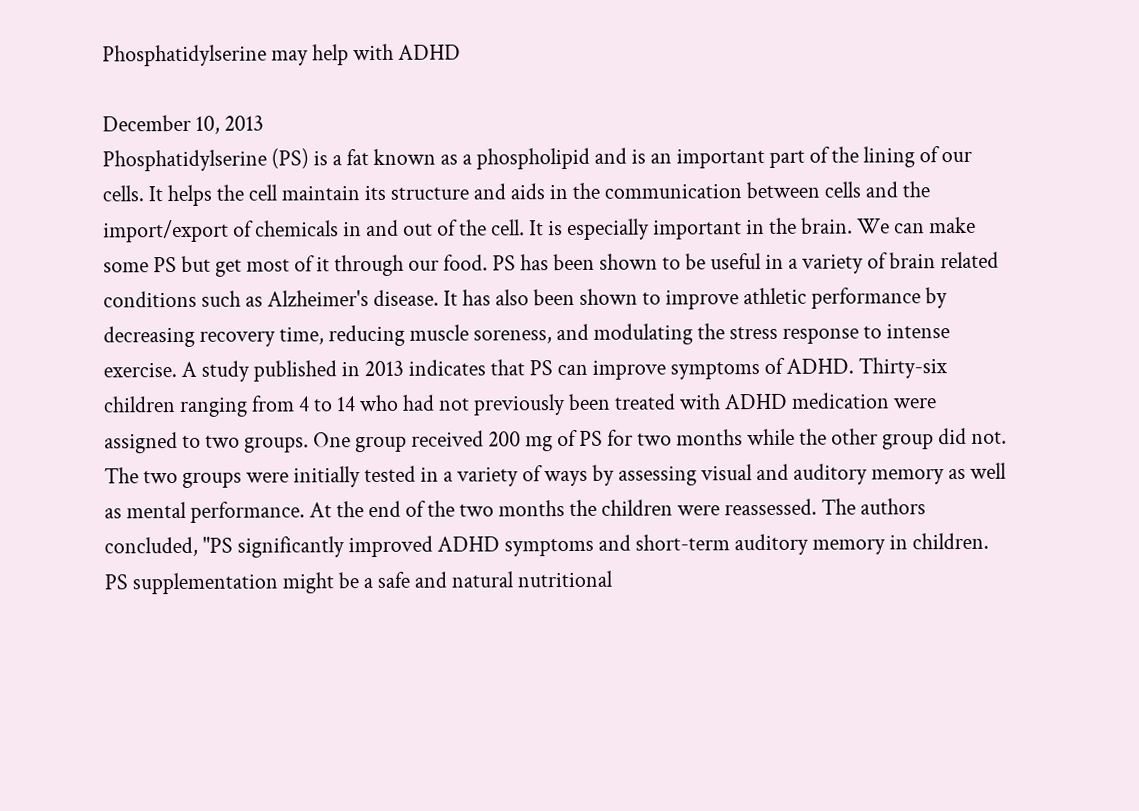Phosphatidylserine may help with ADHD

December 10, 2013
Phosphatidylserine (PS) is a fat known as a phospholipid and is an important part of the lining of our cells. It helps the cell maintain its structure and aids in the communication between cells and the import/export of chemicals in and out of the cell. It is especially important in the brain. We can make some PS but get most of it through our food. PS has been shown to be useful in a variety of brain related conditions such as Alzheimer's disease. It has also been shown to improve athletic performance by decreasing recovery time, reducing muscle soreness, and modulating the stress response to intense exercise. A study published in 2013 indicates that PS can improve symptoms of ADHD. Thirty-six children ranging from 4 to 14 who had not previously been treated with ADHD medication were assigned to two groups. One group received 200 mg of PS for two months while the other group did not. The two groups were initially tested in a variety of ways by assessing visual and auditory memory as well as mental performance. At the end of the two months the children were reassessed. The authors concluded, "PS significantly improved ADHD symptoms and short-term auditory memory in children. PS supplementation might be a safe and natural nutritional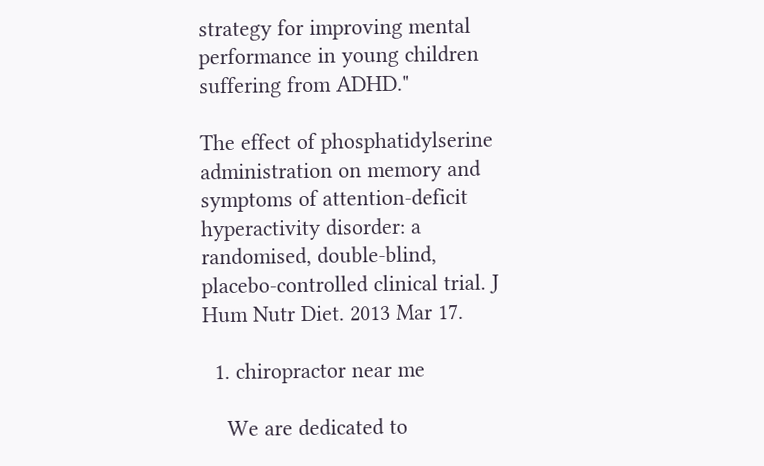strategy for improving mental performance in young children suffering from ADHD."

The effect of phosphatidylserine administration on memory and symptoms of attention-deficit hyperactivity disorder: a randomised, double-blind, placebo-controlled clinical trial. J Hum Nutr Diet. 2013 Mar 17.

  1. chiropractor near me

    We are dedicated to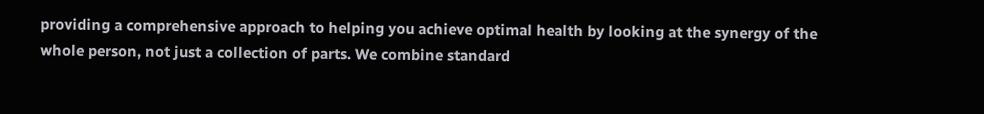providing a comprehensive approach to helping you achieve optimal health by looking at the synergy of the whole person, not just a collection of parts. We combine standard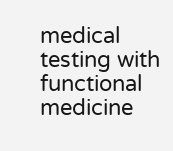medical testing with functional medicine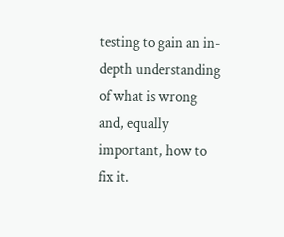testing to gain an in-depth understanding of what is wrong and, equally important, how to fix it.